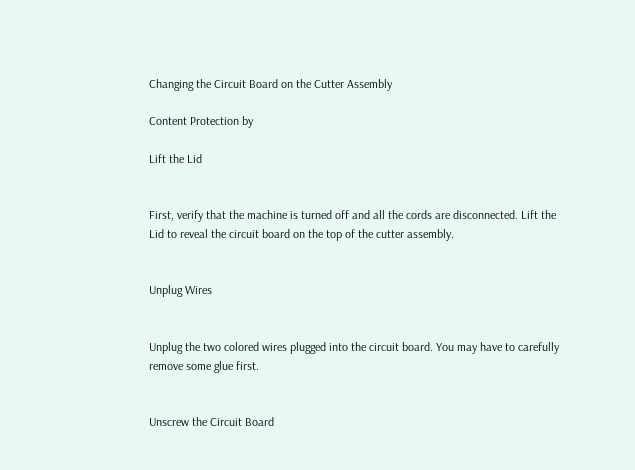Changing the Circuit Board on the Cutter Assembly

Content Protection by

Lift the Lid


First, verify that the machine is turned off and all the cords are disconnected. Lift the Lid to reveal the circuit board on the top of the cutter assembly.


Unplug Wires


Unplug the two colored wires plugged into the circuit board. You may have to carefully remove some glue first.


Unscrew the Circuit Board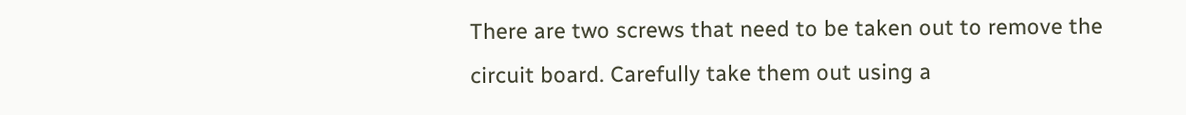There are two screws that need to be taken out to remove the circuit board. Carefully take them out using a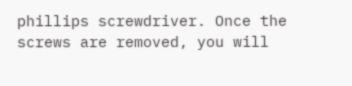phillips screwdriver. Once the screws are removed, you will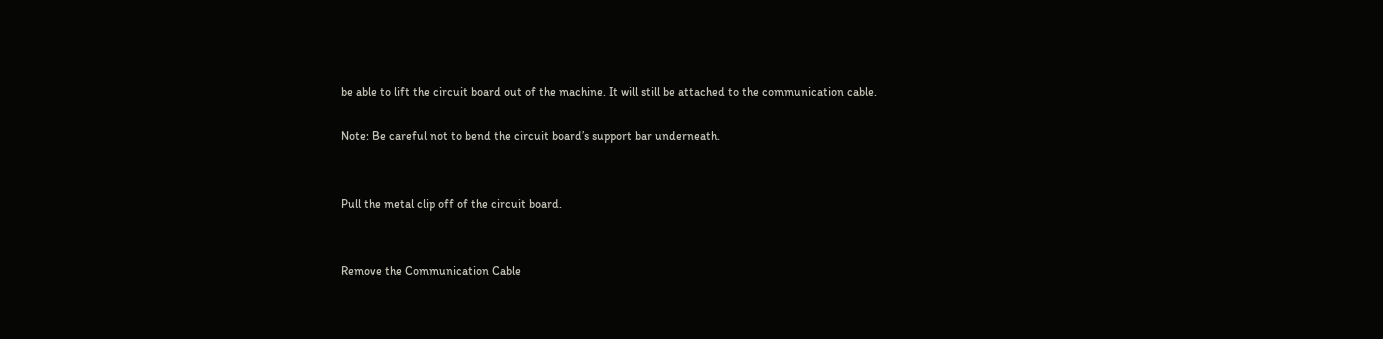be able to lift the circuit board out of the machine. It will still be attached to the communication cable.

Note: Be careful not to bend the circuit board’s support bar underneath.


Pull the metal clip off of the circuit board.


Remove the Communication Cable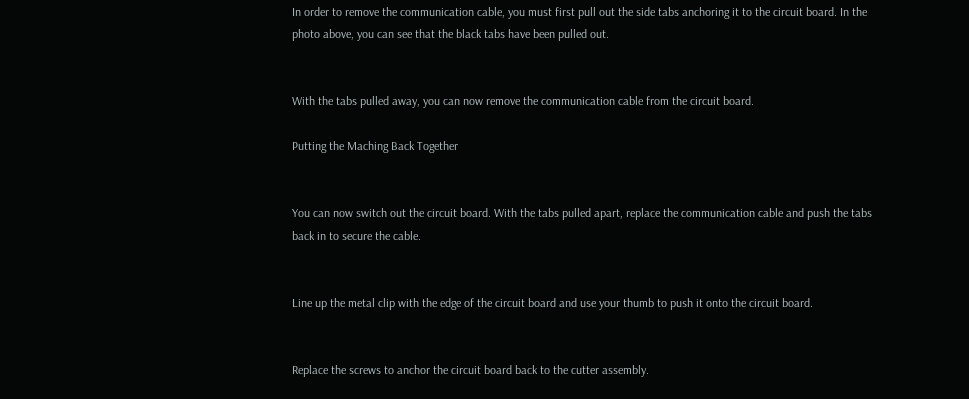In order to remove the communication cable, you must first pull out the side tabs anchoring it to the circuit board. In the photo above, you can see that the black tabs have been pulled out.


With the tabs pulled away, you can now remove the communication cable from the circuit board.

Putting the Maching Back Together


You can now switch out the circuit board. With the tabs pulled apart, replace the communication cable and push the tabs back in to secure the cable.


Line up the metal clip with the edge of the circuit board and use your thumb to push it onto the circuit board.


Replace the screws to anchor the circuit board back to the cutter assembly.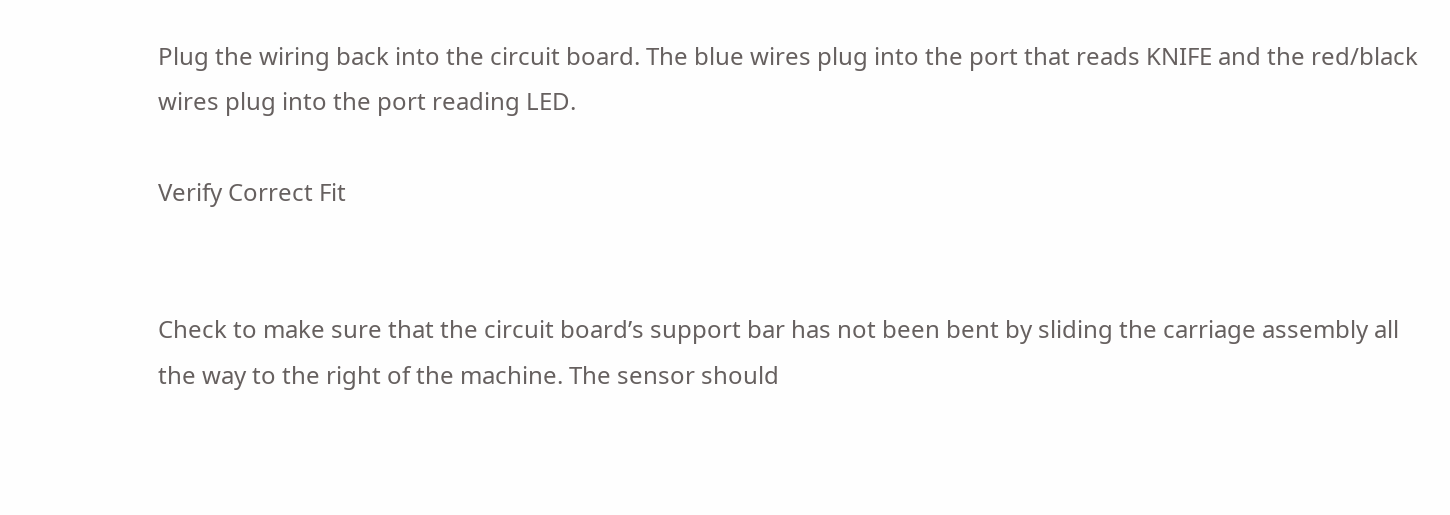Plug the wiring back into the circuit board. The blue wires plug into the port that reads KNIFE and the red/black wires plug into the port reading LED.

Verify Correct Fit


Check to make sure that the circuit board’s support bar has not been bent by sliding the carriage assembly all the way to the right of the machine. The sensor should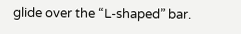glide over the “L-shaped” bar.